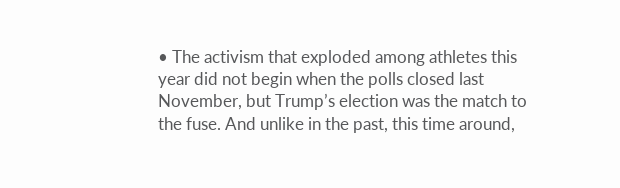• The activism that exploded among athletes this year did not begin when the polls closed last November, but Trump’s election was the match to the fuse. And unlike in the past, this time around,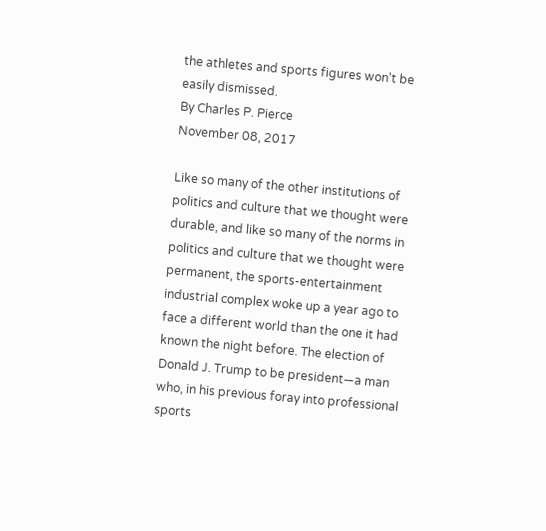the athletes and sports figures won't be easily dismissed.
By Charles P. Pierce
November 08, 2017

Like so many of the other institutions of politics and culture that we thought were durable, and like so many of the norms in politics and culture that we thought were permanent, the sports-entertainment industrial complex woke up a year ago to face a different world than the one it had known the night before. The election of Donald J. Trump to be president—a man who, in his previous foray into professional sports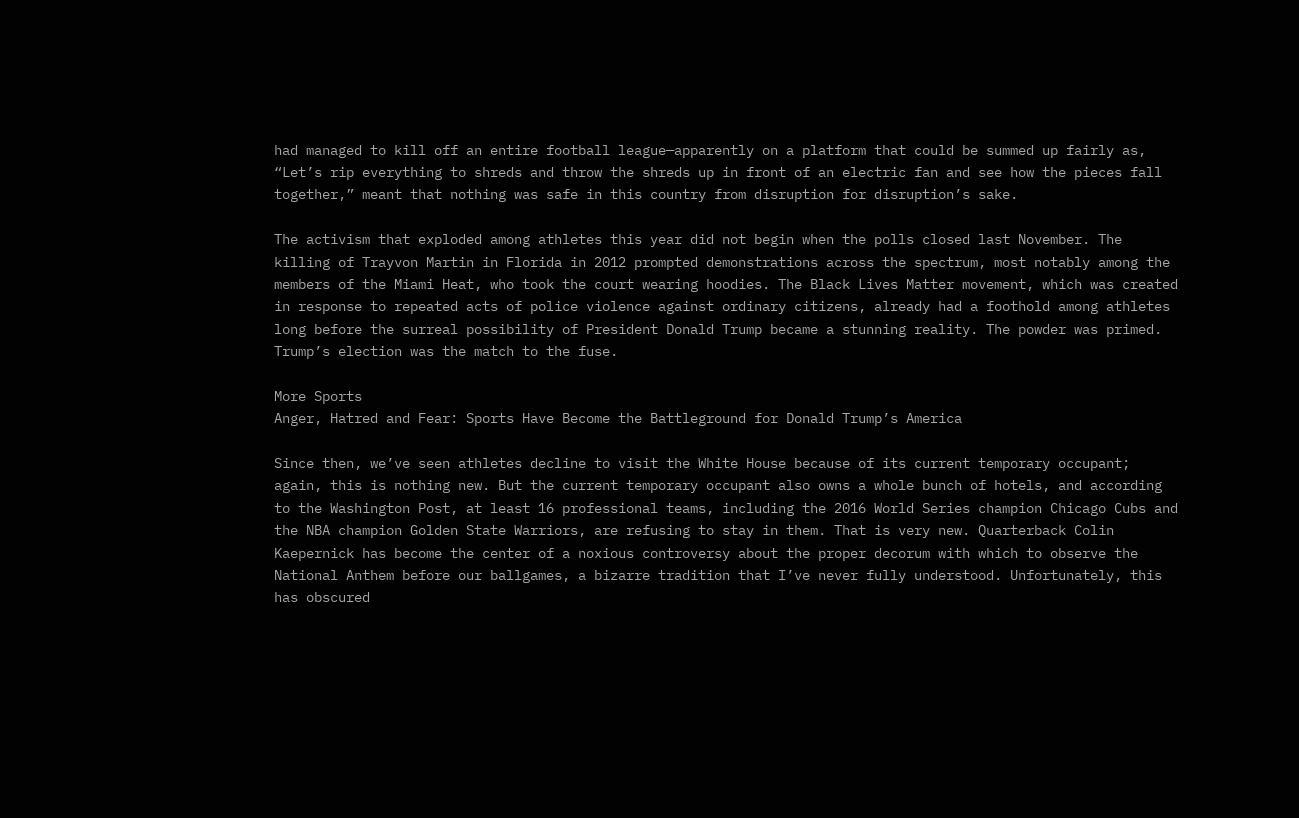had managed to kill off an entire football league—apparently on a platform that could be summed up fairly as, “Let’s rip everything to shreds and throw the shreds up in front of an electric fan and see how the pieces fall together,” meant that nothing was safe in this country from disruption for disruption’s sake.

The activism that exploded among athletes this year did not begin when the polls closed last November. The killing of Trayvon Martin in Florida in 2012 prompted demonstrations across the spectrum, most notably among the members of the Miami Heat, who took the court wearing hoodies. The Black Lives Matter movement, which was created in response to repeated acts of police violence against ordinary citizens, already had a foothold among athletes long before the surreal possibility of President Donald Trump became a stunning reality. The powder was primed. Trump’s election was the match to the fuse.

More Sports
Anger, Hatred and Fear: Sports Have Become the Battleground for Donald Trump’s America

Since then, we’ve seen athletes decline to visit the White House because of its current temporary occupant; again, this is nothing new. But the current temporary occupant also owns a whole bunch of hotels, and according to the Washington Post, at least 16 professional teams, including the 2016 World Series champion Chicago Cubs and the NBA champion Golden State Warriors, are refusing to stay in them. That is very new. Quarterback Colin Kaepernick has become the center of a noxious controversy about the proper decorum with which to observe the National Anthem before our ballgames, a bizarre tradition that I’ve never fully understood. Unfortunately, this has obscured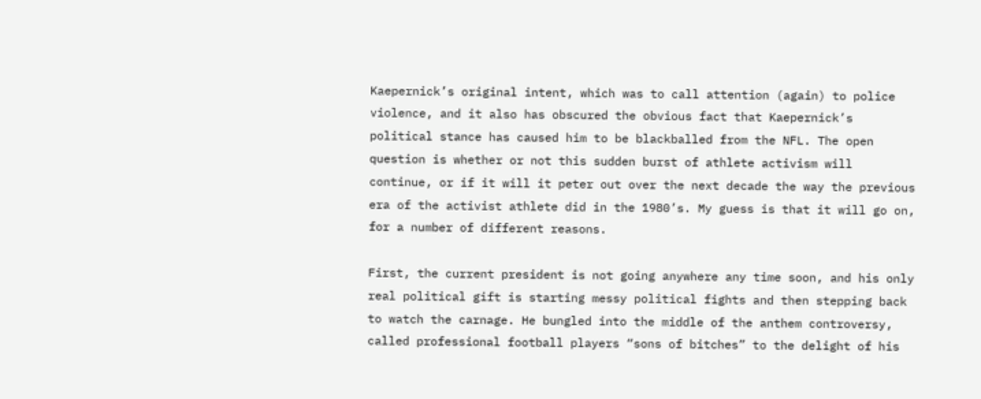Kaepernick’s original intent, which was to call attention (again) to police violence, and it also has obscured the obvious fact that Kaepernick’s political stance has caused him to be blackballed from the NFL. The open question is whether or not this sudden burst of athlete activism will continue, or if it will it peter out over the next decade the way the previous era of the activist athlete did in the 1980’s. My guess is that it will go on, for a number of different reasons.

First, the current president is not going anywhere any time soon, and his only real political gift is starting messy political fights and then stepping back to watch the carnage. He bungled into the middle of the anthem controversy, called professional football players “sons of bitches” to the delight of his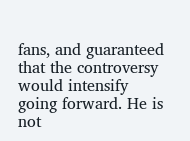fans, and guaranteed that the controversy would intensify going forward. He is not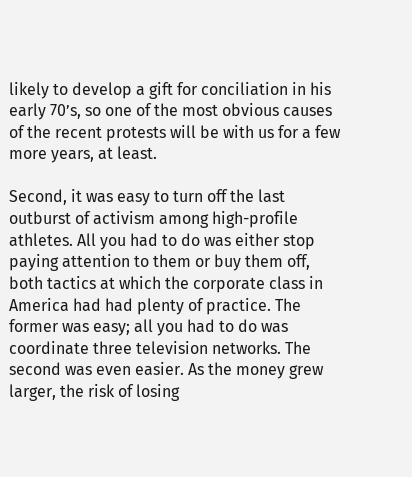likely to develop a gift for conciliation in his early 70’s, so one of the most obvious causes of the recent protests will be with us for a few more years, at least.

Second, it was easy to turn off the last outburst of activism among high-profile athletes. All you had to do was either stop paying attention to them or buy them off, both tactics at which the corporate class in America had had plenty of practice. The former was easy; all you had to do was coordinate three television networks. The second was even easier. As the money grew larger, the risk of losing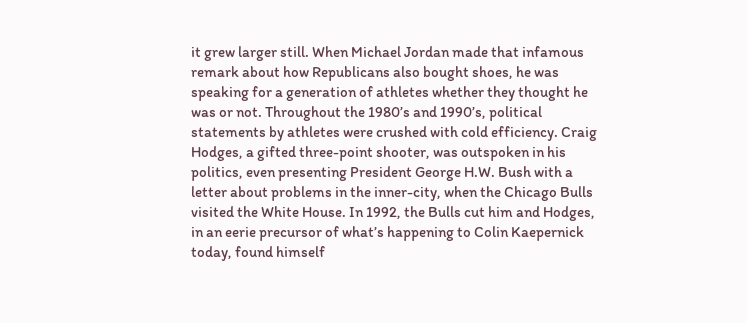it grew larger still. When Michael Jordan made that infamous remark about how Republicans also bought shoes, he was speaking for a generation of athletes whether they thought he was or not. Throughout the 1980’s and 1990’s, political statements by athletes were crushed with cold efficiency. Craig Hodges, a gifted three-point shooter, was outspoken in his politics, even presenting President George H.W. Bush with a letter about problems in the inner-city, when the Chicago Bulls visited the White House. In 1992, the Bulls cut him and Hodges, in an eerie precursor of what’s happening to Colin Kaepernick today, found himself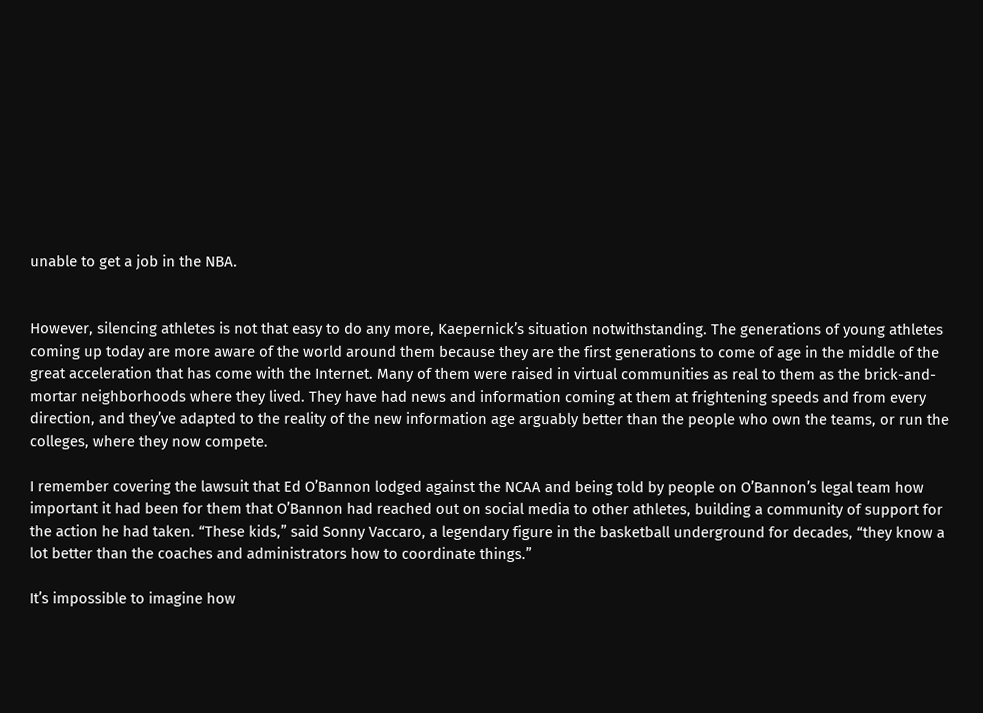unable to get a job in the NBA.


However, silencing athletes is not that easy to do any more, Kaepernick’s situation notwithstanding. The generations of young athletes coming up today are more aware of the world around them because they are the first generations to come of age in the middle of the great acceleration that has come with the Internet. Many of them were raised in virtual communities as real to them as the brick-and-mortar neighborhoods where they lived. They have had news and information coming at them at frightening speeds and from every direction, and they’ve adapted to the reality of the new information age arguably better than the people who own the teams, or run the colleges, where they now compete.

I remember covering the lawsuit that Ed O’Bannon lodged against the NCAA and being told by people on O’Bannon’s legal team how important it had been for them that O’Bannon had reached out on social media to other athletes, building a community of support for the action he had taken. “These kids,” said Sonny Vaccaro, a legendary figure in the basketball underground for decades, “they know a lot better than the coaches and administrators how to coordinate things.”

It’s impossible to imagine how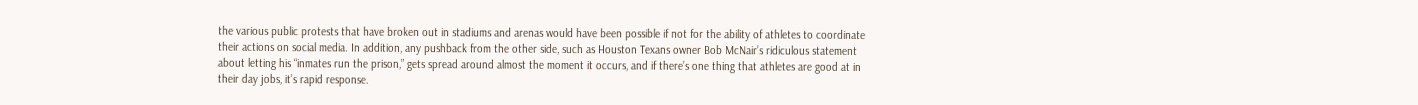the various public protests that have broken out in stadiums and arenas would have been possible if not for the ability of athletes to coordinate their actions on social media. In addition, any pushback from the other side, such as Houston Texans owner Bob McNair’s ridiculous statement about letting his “inmates run the prison,” gets spread around almost the moment it occurs, and if there’s one thing that athletes are good at in their day jobs, it’s rapid response.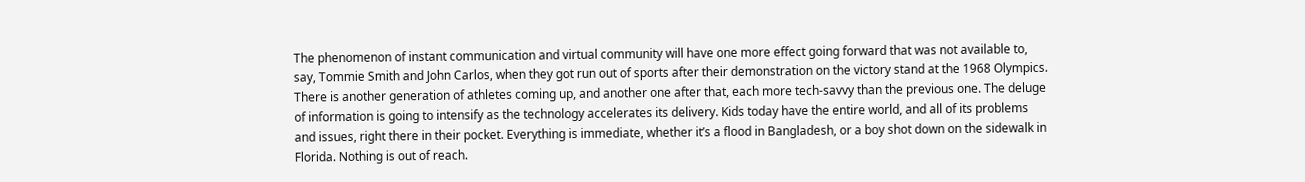The phenomenon of instant communication and virtual community will have one more effect going forward that was not available to, say, Tommie Smith and John Carlos, when they got run out of sports after their demonstration on the victory stand at the 1968 Olympics. There is another generation of athletes coming up, and another one after that, each more tech-savvy than the previous one. The deluge of information is going to intensify as the technology accelerates its delivery. Kids today have the entire world, and all of its problems and issues, right there in their pocket. Everything is immediate, whether it’s a flood in Bangladesh, or a boy shot down on the sidewalk in Florida. Nothing is out of reach.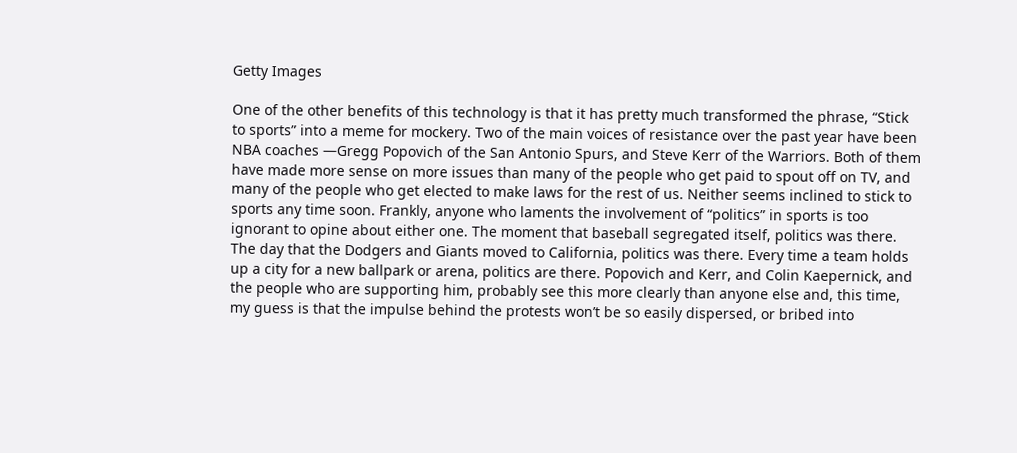Getty Images

One of the other benefits of this technology is that it has pretty much transformed the phrase, “Stick to sports” into a meme for mockery. Two of the main voices of resistance over the past year have been NBA coaches —Gregg Popovich of the San Antonio Spurs, and Steve Kerr of the Warriors. Both of them have made more sense on more issues than many of the people who get paid to spout off on TV, and many of the people who get elected to make laws for the rest of us. Neither seems inclined to stick to sports any time soon. Frankly, anyone who laments the involvement of “politics” in sports is too ignorant to opine about either one. The moment that baseball segregated itself, politics was there. The day that the Dodgers and Giants moved to California, politics was there. Every time a team holds up a city for a new ballpark or arena, politics are there. Popovich and Kerr, and Colin Kaepernick, and the people who are supporting him, probably see this more clearly than anyone else and, this time, my guess is that the impulse behind the protests won’t be so easily dispersed, or bribed into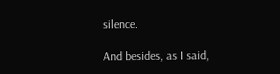silence.

And besides, as I said,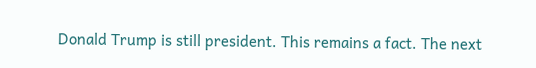Donald Trump is still president. This remains a fact. The next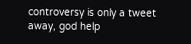controversy is only a tweet away, god help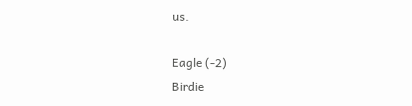us.

Eagle (-2)
Birdie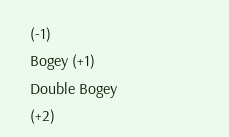(-1)
Bogey (+1)
Double Bogey (+2)